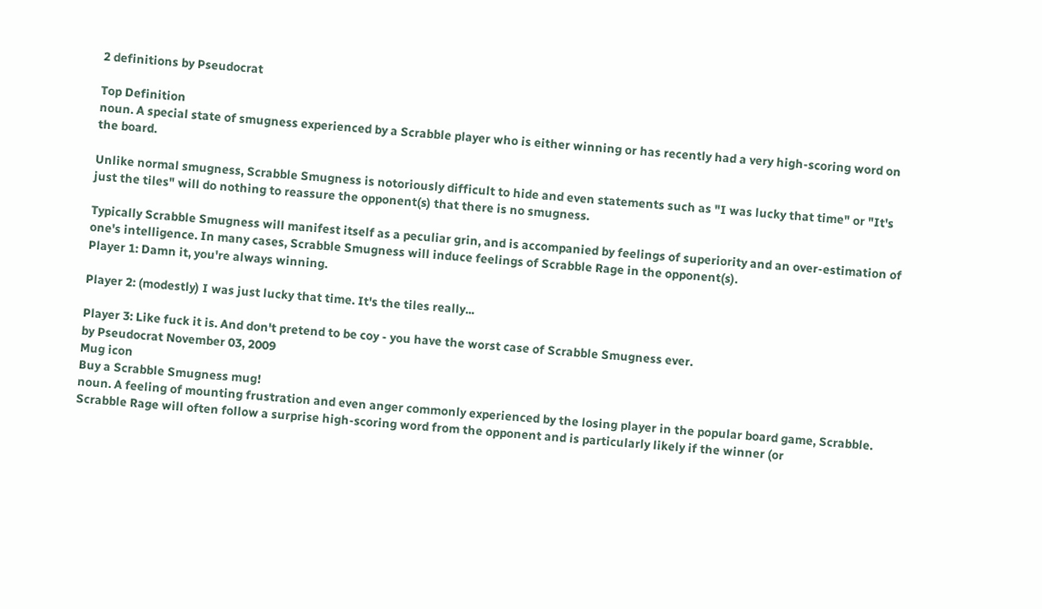2 definitions by Pseudocrat

Top Definition
noun. A special state of smugness experienced by a Scrabble player who is either winning or has recently had a very high-scoring word on the board.

Unlike normal smugness, Scrabble Smugness is notoriously difficult to hide and even statements such as "I was lucky that time" or "It's just the tiles" will do nothing to reassure the opponent(s) that there is no smugness.

Typically Scrabble Smugness will manifest itself as a peculiar grin, and is accompanied by feelings of superiority and an over-estimation of one's intelligence. In many cases, Scrabble Smugness will induce feelings of Scrabble Rage in the opponent(s).
Player 1: Damn it, you're always winning.

Player 2: (modestly) I was just lucky that time. It's the tiles really...

Player 3: Like fuck it is. And don't pretend to be coy - you have the worst case of Scrabble Smugness ever.
by Pseudocrat November 03, 2009
Mug icon
Buy a Scrabble Smugness mug!
noun. A feeling of mounting frustration and even anger commonly experienced by the losing player in the popular board game, Scrabble. Scrabble Rage will often follow a surprise high-scoring word from the opponent and is particularly likely if the winner (or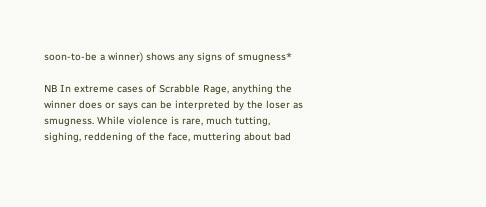soon-to-be a winner) shows any signs of smugness*

NB In extreme cases of Scrabble Rage, anything the winner does or says can be interpreted by the loser as smugness. While violence is rare, much tutting, sighing, reddening of the face, muttering about bad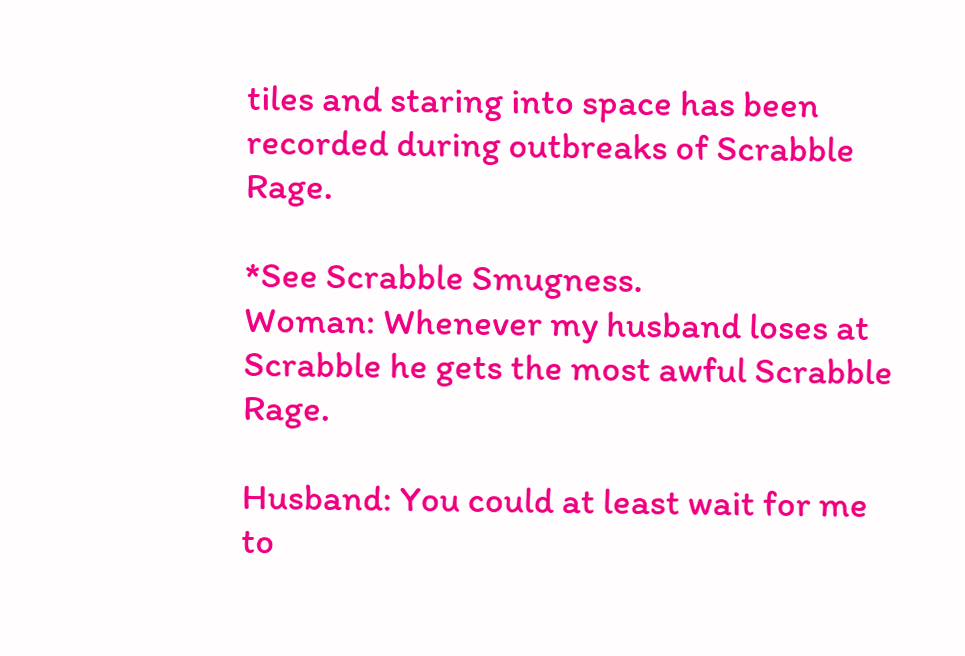tiles and staring into space has been recorded during outbreaks of Scrabble Rage.

*See Scrabble Smugness.
Woman: Whenever my husband loses at Scrabble he gets the most awful Scrabble Rage.

Husband: You could at least wait for me to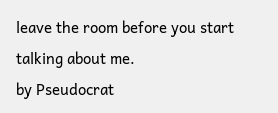leave the room before you start talking about me.
by Pseudocrat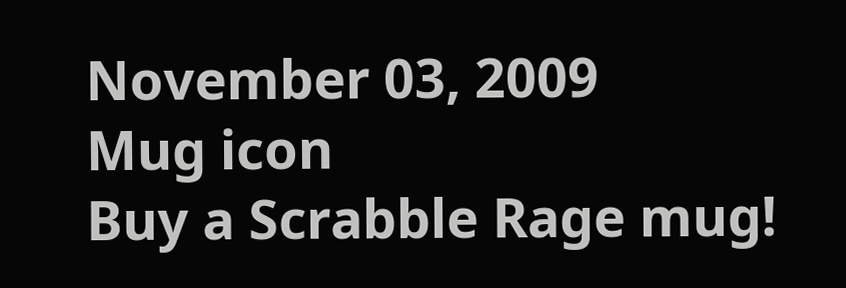November 03, 2009
Mug icon
Buy a Scrabble Rage mug!